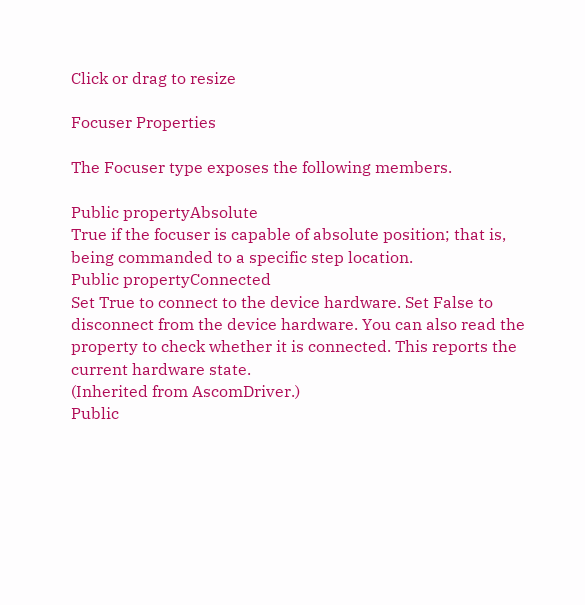Click or drag to resize

Focuser Properties

The Focuser type exposes the following members.

Public propertyAbsolute
True if the focuser is capable of absolute position; that is, being commanded to a specific step location.
Public propertyConnected
Set True to connect to the device hardware. Set False to disconnect from the device hardware. You can also read the property to check whether it is connected. This reports the current hardware state.
(Inherited from AscomDriver.)
Public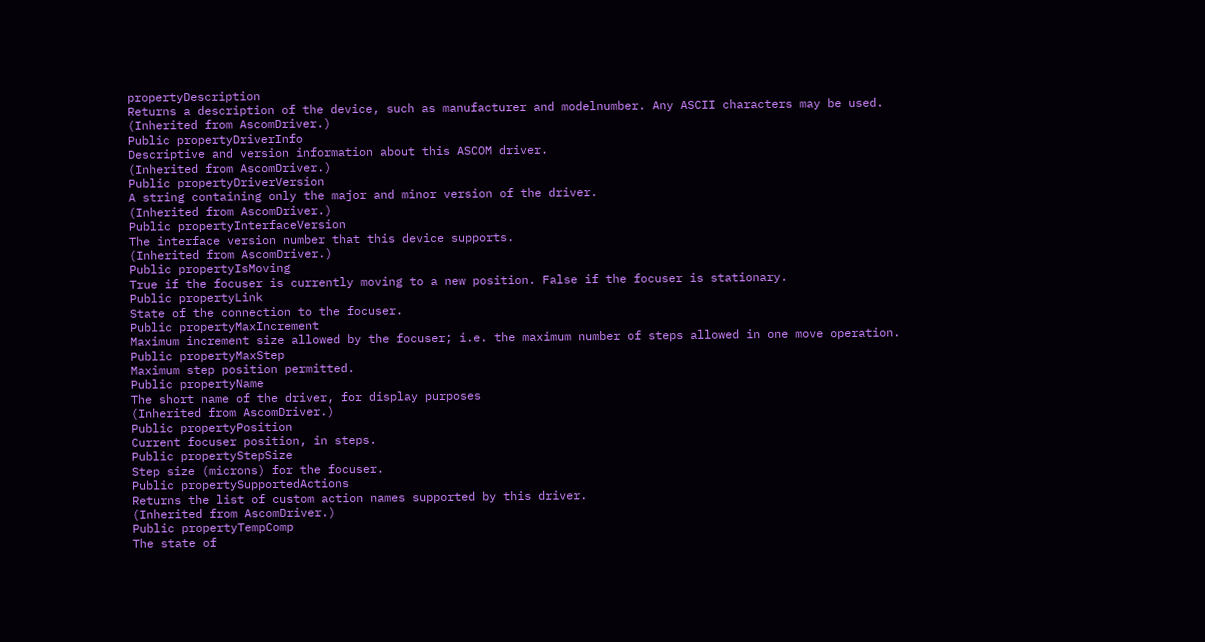propertyDescription
Returns a description of the device, such as manufacturer and modelnumber. Any ASCII characters may be used.
(Inherited from AscomDriver.)
Public propertyDriverInfo
Descriptive and version information about this ASCOM driver.
(Inherited from AscomDriver.)
Public propertyDriverVersion
A string containing only the major and minor version of the driver.
(Inherited from AscomDriver.)
Public propertyInterfaceVersion
The interface version number that this device supports.
(Inherited from AscomDriver.)
Public propertyIsMoving
True if the focuser is currently moving to a new position. False if the focuser is stationary.
Public propertyLink
State of the connection to the focuser.
Public propertyMaxIncrement
Maximum increment size allowed by the focuser; i.e. the maximum number of steps allowed in one move operation.
Public propertyMaxStep
Maximum step position permitted.
Public propertyName
The short name of the driver, for display purposes
(Inherited from AscomDriver.)
Public propertyPosition
Current focuser position, in steps.
Public propertyStepSize
Step size (microns) for the focuser.
Public propertySupportedActions
Returns the list of custom action names supported by this driver.
(Inherited from AscomDriver.)
Public propertyTempComp
The state of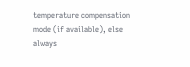temperature compensation mode (if available), else always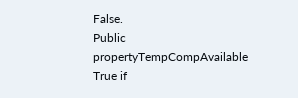False.
Public propertyTempCompAvailable
True if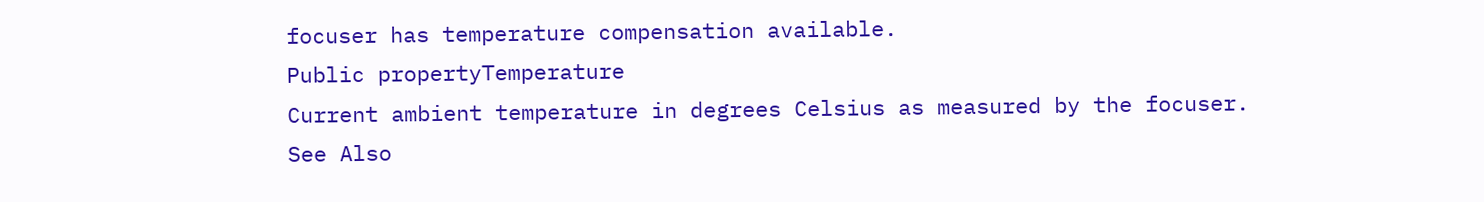focuser has temperature compensation available.
Public propertyTemperature
Current ambient temperature in degrees Celsius as measured by the focuser.
See Also